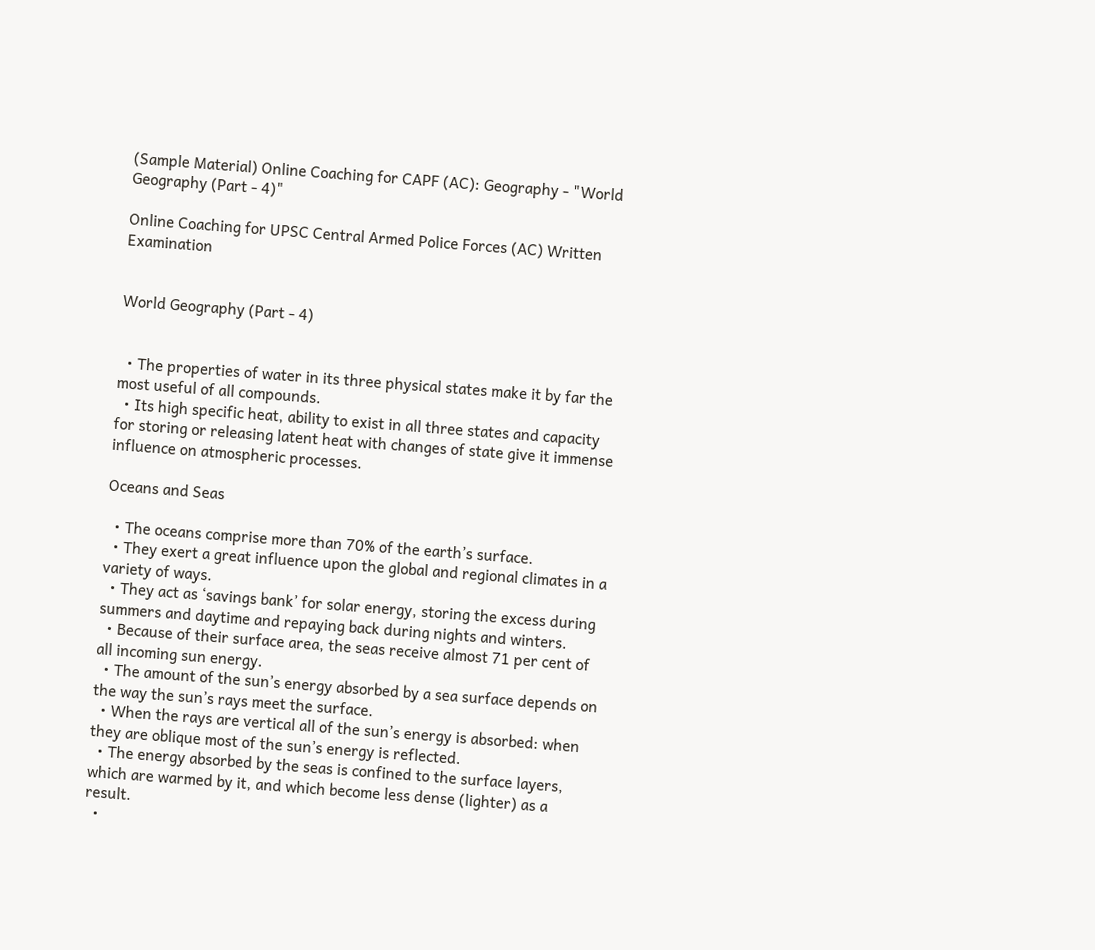(Sample Material) Online Coaching for CAPF (AC): Geography - "World Geography (Part - 4)"

Online Coaching for UPSC Central Armed Police Forces (AC) Written Examination


World Geography (Part - 4)


  • The properties of water in its three physical states make it by far the most useful of all compounds.
  • Its high specific heat, ability to exist in all three states and capacity for storing or releasing latent heat with changes of state give it immense influence on atmospheric processes.

Oceans and Seas

  • The oceans comprise more than 70% of the earth’s surface.
  • They exert a great influence upon the global and regional climates in a variety of ways.
  • They act as ‘savings bank’ for solar energy, storing the excess during summers and daytime and repaying back during nights and winters.
  • Because of their surface area, the seas receive almost 71 per cent of all incoming sun energy.
  • The amount of the sun’s energy absorbed by a sea surface depends on the way the sun’s rays meet the surface.
  • When the rays are vertical all of the sun’s energy is absorbed: when they are oblique most of the sun’s energy is reflected.
  • The energy absorbed by the seas is confined to the surface layers, which are warmed by it, and which become less dense (lighter) as a result.
  •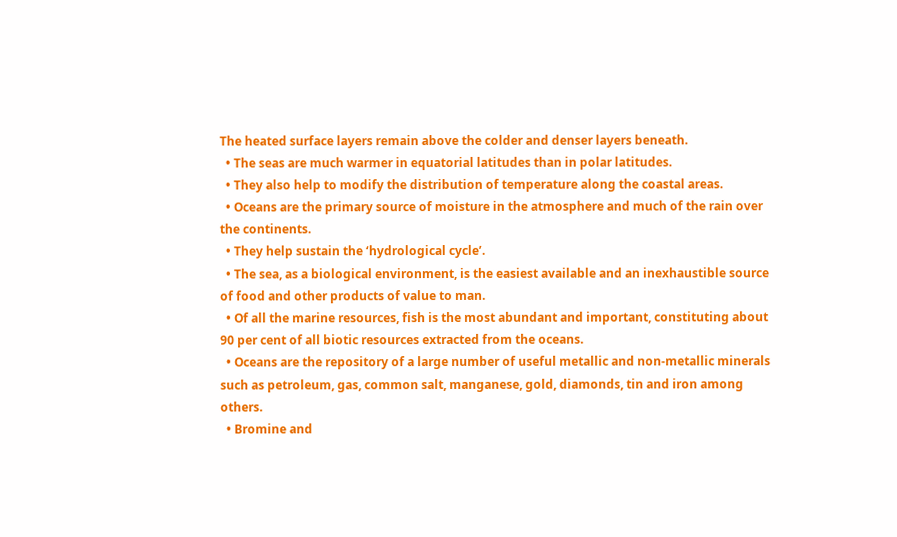The heated surface layers remain above the colder and denser layers beneath.
  • The seas are much warmer in equatorial latitudes than in polar latitudes.
  • They also help to modify the distribution of temperature along the coastal areas.
  • Oceans are the primary source of moisture in the atmosphere and much of the rain over the continents.
  • They help sustain the ‘hydrological cycle’.
  • The sea, as a biological environment, is the easiest available and an inexhaustible source of food and other products of value to man.
  • Of all the marine resources, fish is the most abundant and important, constituting about 90 per cent of all biotic resources extracted from the oceans.
  • Oceans are the repository of a large number of useful metallic and non-metallic minerals such as petroleum, gas, common salt, manganese, gold, diamonds, tin and iron among others.
  • Bromine and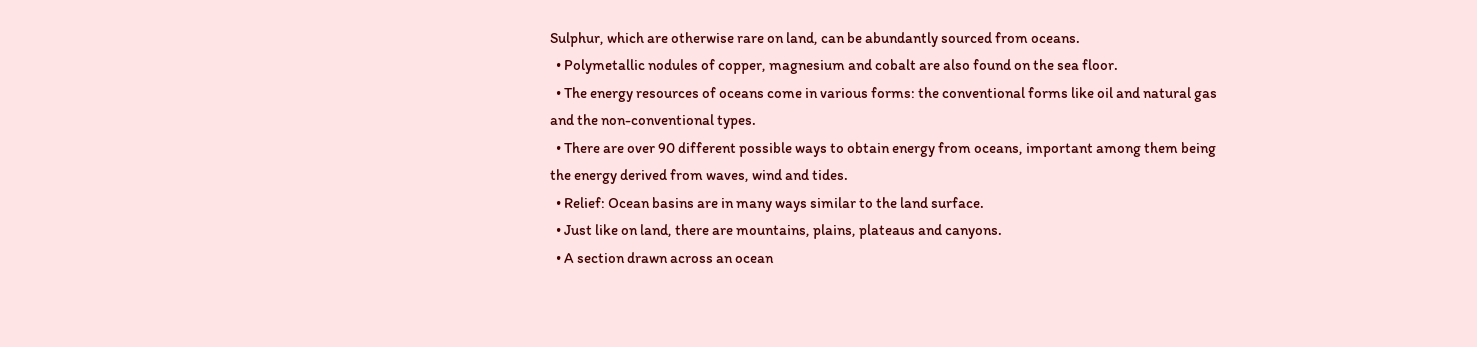Sulphur, which are otherwise rare on land, can be abundantly sourced from oceans.
  • Polymetallic nodules of copper, magnesium and cobalt are also found on the sea floor.
  • The energy resources of oceans come in various forms: the conventional forms like oil and natural gas and the non-conventional types.
  • There are over 90 different possible ways to obtain energy from oceans, important among them being the energy derived from waves, wind and tides.
  • Relief: Ocean basins are in many ways similar to the land surface.
  • Just like on land, there are mountains, plains, plateaus and canyons.
  • A section drawn across an ocean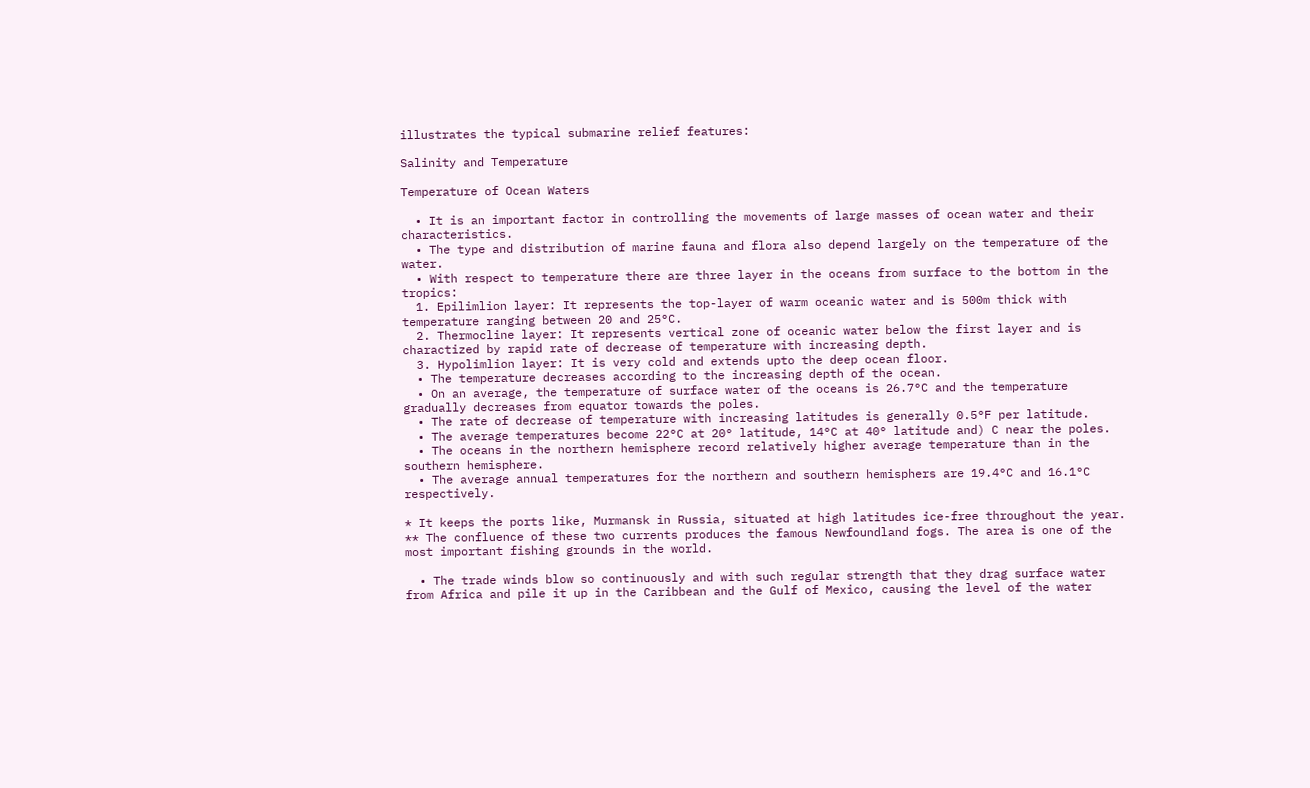illustrates the typical submarine relief features:

Salinity and Temperature

Temperature of Ocean Waters

  • It is an important factor in controlling the movements of large masses of ocean water and their characteristics.
  • The type and distribution of marine fauna and flora also depend largely on the temperature of the water.
  • With respect to temperature there are three layer in the oceans from surface to the bottom in the tropics:
  1. Epilimlion layer: It represents the top-layer of warm oceanic water and is 500m thick with temperature ranging between 20 and 25°C.
  2. Thermocline layer: It represents vertical zone of oceanic water below the first layer and is charactized by rapid rate of decrease of temperature with increasing depth.
  3. Hypolimlion layer: It is very cold and extends upto the deep ocean floor.
  • The temperature decreases according to the increasing depth of the ocean.
  • On an average, the temperature of surface water of the oceans is 26.7°C and the temperature gradually decreases from equator towards the poles.
  • The rate of decrease of temperature with increasing latitudes is generally 0.5°F per latitude.
  • The average temperatures become 22°C at 20° latitude, 14°C at 40° latitude and) C near the poles.
  • The oceans in the northern hemisphere record relatively higher average temperature than in the southern hemisphere.
  • The average annual temperatures for the northern and southern hemisphers are 19.4°C and 16.1°C respectively.

* It keeps the ports like, Murmansk in Russia, situated at high latitudes ice-free throughout the year.
** The confluence of these two currents produces the famous Newfoundland fogs. The area is one of the most important fishing grounds in the world.

  • The trade winds blow so continuously and with such regular strength that they drag surface water from Africa and pile it up in the Caribbean and the Gulf of Mexico, causing the level of the water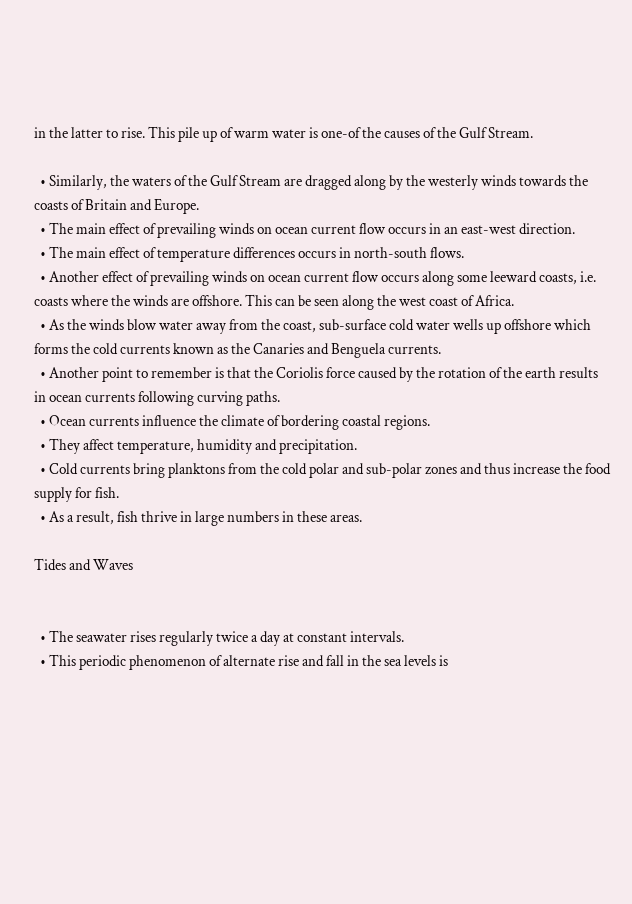in the latter to rise. This pile up of warm water is one-of the causes of the Gulf Stream.

  • Similarly, the waters of the Gulf Stream are dragged along by the westerly winds towards the coasts of Britain and Europe.
  • The main effect of prevailing winds on ocean current flow occurs in an east-west direction.
  • The main effect of temperature differences occurs in north-south flows.
  • Another effect of prevailing winds on ocean current flow occurs along some leeward coasts, i.e. coasts where the winds are offshore. This can be seen along the west coast of Africa.
  • As the winds blow water away from the coast, sub-surface cold water wells up offshore which forms the cold currents known as the Canaries and Benguela currents.
  • Another point to remember is that the Coriolis force caused by the rotation of the earth results in ocean currents following curving paths.
  • Ocean currents influence the climate of bordering coastal regions.
  • They affect temperature, humidity and precipitation.
  • Cold currents bring planktons from the cold polar and sub-polar zones and thus increase the food supply for fish.
  • As a result, fish thrive in large numbers in these areas.

Tides and Waves


  • The seawater rises regularly twice a day at constant intervals.
  • This periodic phenomenon of alternate rise and fall in the sea levels is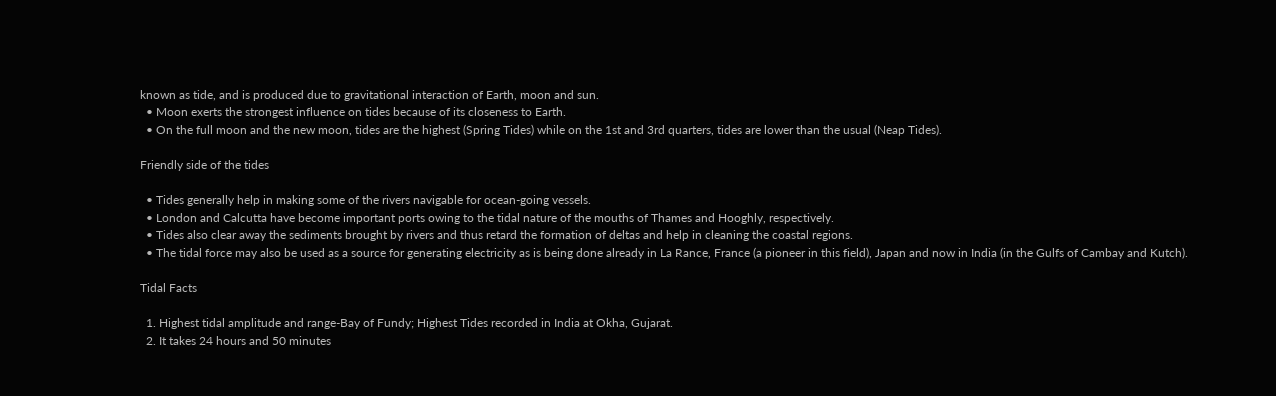known as tide, and is produced due to gravitational interaction of Earth, moon and sun.
  • Moon exerts the strongest influence on tides because of its closeness to Earth.
  • On the full moon and the new moon, tides are the highest (Spring Tides) while on the 1st and 3rd quarters, tides are lower than the usual (Neap Tides).

Friendly side of the tides

  • Tides generally help in making some of the rivers navigable for ocean-going vessels.
  • London and Calcutta have become important ports owing to the tidal nature of the mouths of Thames and Hooghly, respectively.
  • Tides also clear away the sediments brought by rivers and thus retard the formation of deltas and help in cleaning the coastal regions.
  • The tidal force may also be used as a source for generating electricity as is being done already in La Rance, France (a pioneer in this field), Japan and now in India (in the Gulfs of Cambay and Kutch).

Tidal Facts

  1. Highest tidal amplitude and range-Bay of Fundy; Highest Tides recorded in India at Okha, Gujarat.
  2. It takes 24 hours and 50 minutes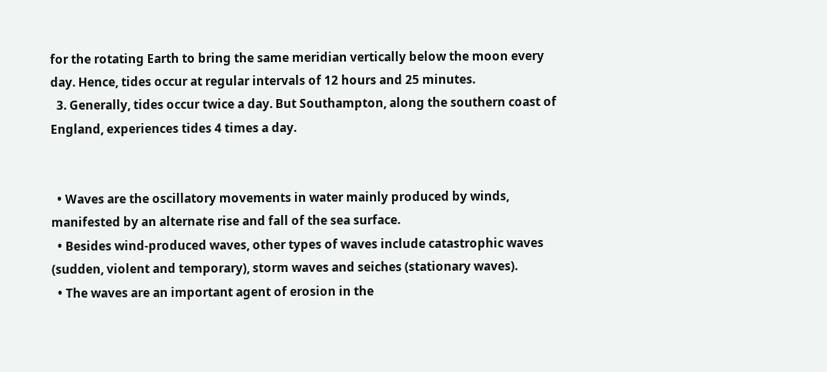for the rotating Earth to bring the same meridian vertically below the moon every day. Hence, tides occur at regular intervals of 12 hours and 25 minutes.
  3. Generally, tides occur twice a day. But Southampton, along the southern coast of England, experiences tides 4 times a day.


  • Waves are the oscillatory movements in water mainly produced by winds, manifested by an alternate rise and fall of the sea surface.
  • Besides wind-produced waves, other types of waves include catastrophic waves (sudden, violent and temporary), storm waves and seiches (stationary waves).
  • The waves are an important agent of erosion in the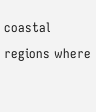coastal regions where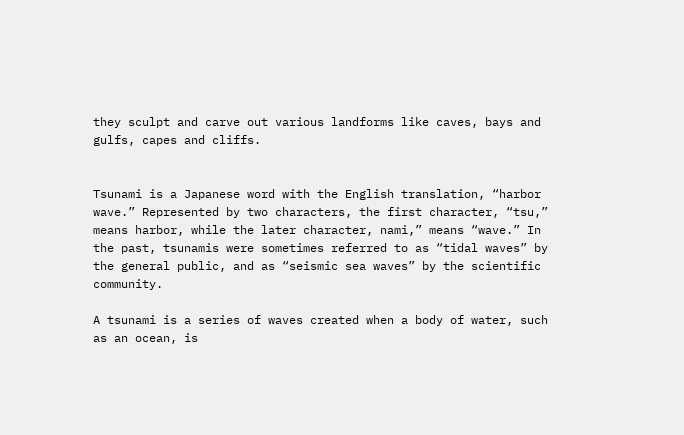they sculpt and carve out various landforms like caves, bays and gulfs, capes and cliffs.


Tsunami is a Japanese word with the English translation, “harbor wave.” Represented by two characters, the first character, “tsu,” means harbor, while the later character, nami,” means “wave.” In the past, tsunamis were sometimes referred to as “tidal waves” by the general public, and as “seismic sea waves” by the scientific community.

A tsunami is a series of waves created when a body of water, such as an ocean, is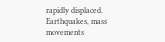rapidly displaced. Earthquakes, mass movements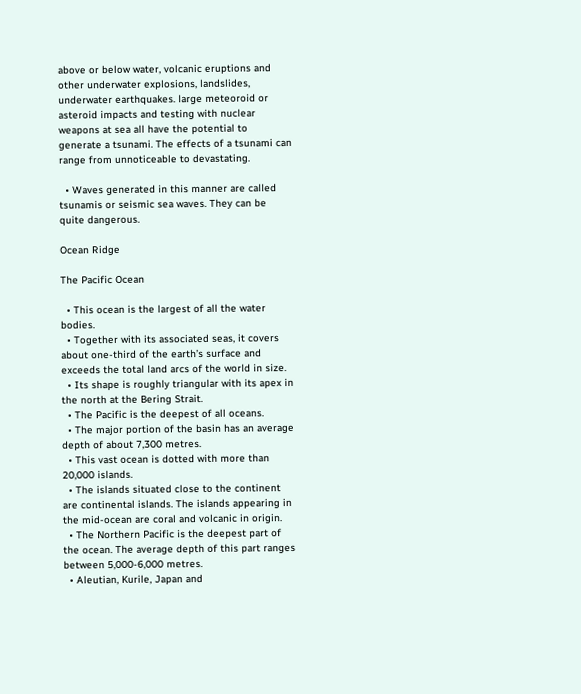above or below water, volcanic eruptions and other underwater explosions, landslides, underwater earthquakes. large meteoroid or asteroid impacts and testing with nuclear weapons at sea all have the potential to generate a tsunami. The effects of a tsunami can range from unnoticeable to devastating.

  • Waves generated in this manner are called tsunamis or seismic sea waves. They can be quite dangerous.

Ocean Ridge

The Pacific Ocean

  • This ocean is the largest of all the water bodies.
  • Together with its associated seas, it covers about one-third of the earth’s surface and exceeds the total land arcs of the world in size.
  • Its shape is roughly triangular with its apex in the north at the Bering Strait.
  • The Pacific is the deepest of all oceans.
  • The major portion of the basin has an average depth of about 7,300 metres.
  • This vast ocean is dotted with more than 20,000 islands.
  • The islands situated close to the continent are continental islands. The islands appearing in the mid-ocean are coral and volcanic in origin.
  • The Northern Pacific is the deepest part of the ocean. The average depth of this part ranges between 5,000-6,000 metres.
  • Aleutian, Kurile, Japan and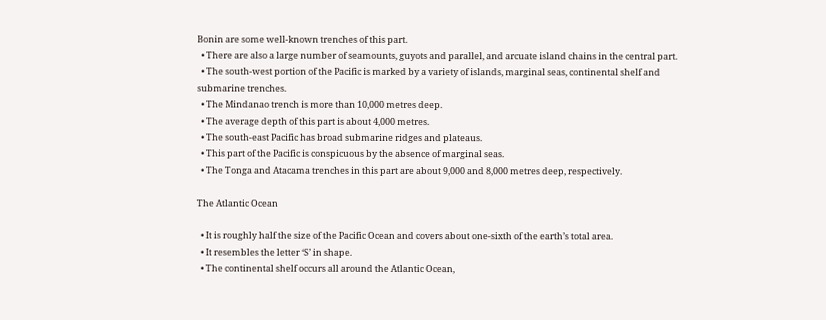Bonin are some well-known trenches of this part.
  • There are also a large number of seamounts, guyots and parallel, and arcuate island chains in the central part.
  • The south-west portion of the Pacific is marked by a variety of islands, marginal seas, continental shelf and submarine trenches.
  • The Mindanao trench is more than 10,000 metres deep.
  • The average depth of this part is about 4,000 metres.
  • The south-east Pacific has broad submarine ridges and plateaus.
  • This part of the Pacific is conspicuous by the absence of marginal seas.
  • The Tonga and Atacama trenches in this part are about 9,000 and 8,000 metres deep, respectively.

The Atlantic Ocean

  • It is roughly half the size of the Pacific Ocean and covers about one-sixth of the earth’s total area.
  • It resembles the letter ‘S’ in shape.
  • The continental shelf occurs all around the Atlantic Ocean,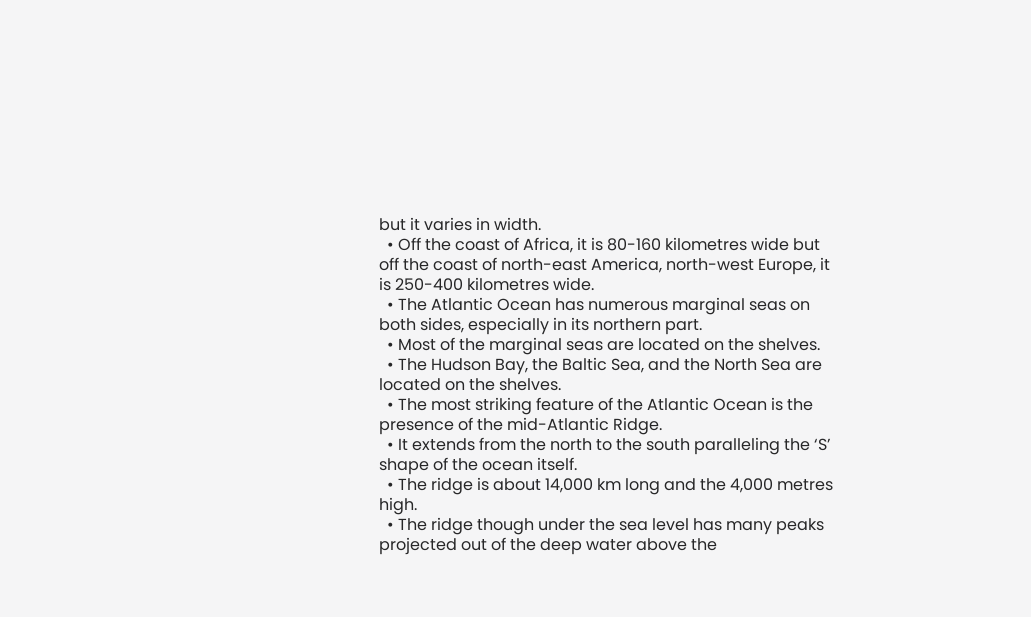but it varies in width.
  • Off the coast of Africa, it is 80-160 kilometres wide but off the coast of north-east America, north-west Europe, it is 250-400 kilometres wide.
  • The Atlantic Ocean has numerous marginal seas on both sides, especially in its northern part.
  • Most of the marginal seas are located on the shelves.
  • The Hudson Bay, the Baltic Sea, and the North Sea are located on the shelves.
  • The most striking feature of the Atlantic Ocean is the presence of the mid-Atlantic Ridge.
  • It extends from the north to the south paralleling the ‘S’ shape of the ocean itself.
  • The ridge is about 14,000 km long and the 4,000 metres high.
  • The ridge though under the sea level has many peaks projected out of the deep water above the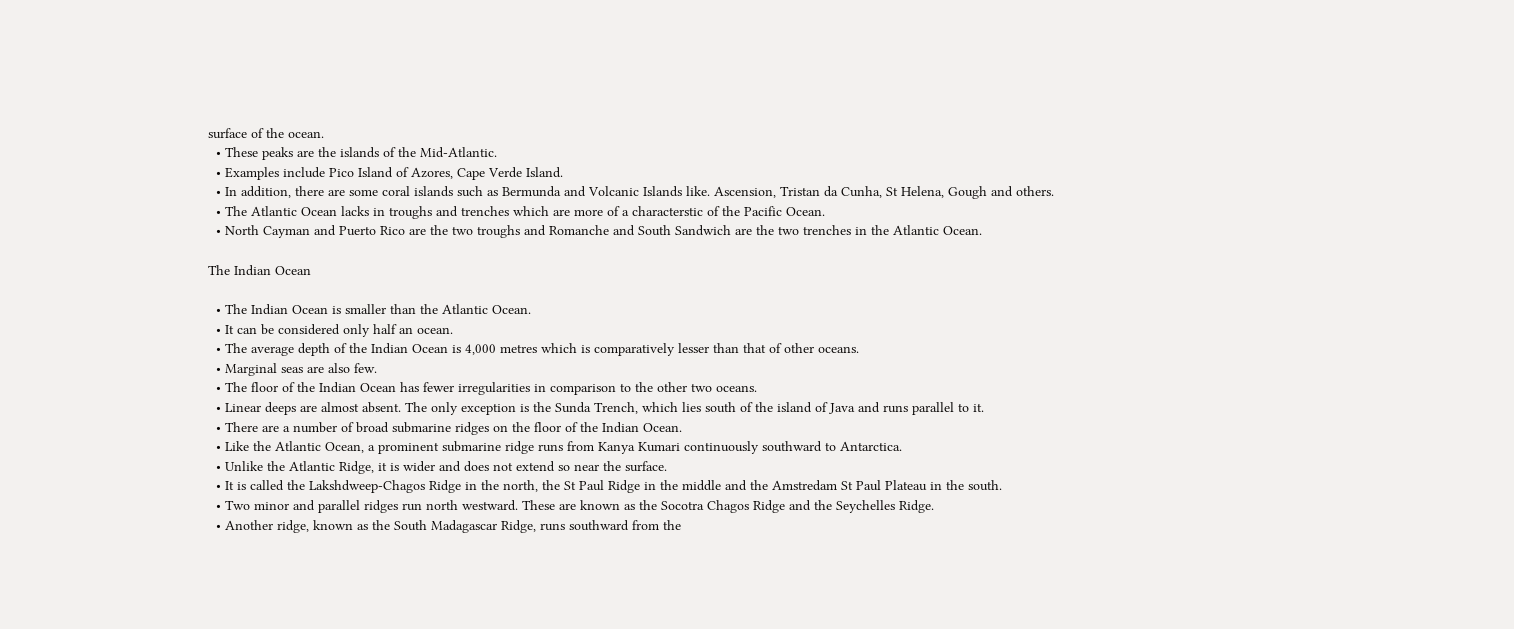surface of the ocean.
  • These peaks are the islands of the Mid-Atlantic.
  • Examples include Pico Island of Azores, Cape Verde Island.
  • In addition, there are some coral islands such as Bermunda and Volcanic Islands like. Ascension, Tristan da Cunha, St Helena, Gough and others.
  • The Atlantic Ocean lacks in troughs and trenches which are more of a characterstic of the Pacific Ocean.
  • North Cayman and Puerto Rico are the two troughs and Romanche and South Sandwich are the two trenches in the Atlantic Ocean.

The Indian Ocean

  • The Indian Ocean is smaller than the Atlantic Ocean.
  • It can be considered only half an ocean.
  • The average depth of the Indian Ocean is 4,000 metres which is comparatively lesser than that of other oceans.
  • Marginal seas are also few.
  • The floor of the Indian Ocean has fewer irregularities in comparison to the other two oceans.
  • Linear deeps are almost absent. The only exception is the Sunda Trench, which lies south of the island of Java and runs parallel to it.
  • There are a number of broad submarine ridges on the floor of the Indian Ocean.
  • Like the Atlantic Ocean, a prominent submarine ridge runs from Kanya Kumari continuously southward to Antarctica.
  • Unlike the Atlantic Ridge, it is wider and does not extend so near the surface.
  • It is called the Lakshdweep-Chagos Ridge in the north, the St Paul Ridge in the middle and the Amstredam St Paul Plateau in the south.
  • Two minor and parallel ridges run north westward. These are known as the Socotra Chagos Ridge and the Seychelles Ridge.
  • Another ridge, known as the South Madagascar Ridge, runs southward from the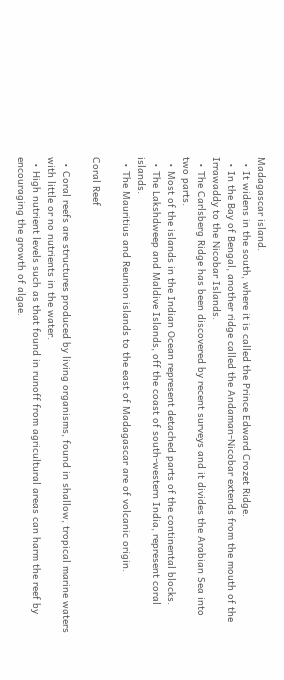Madagascar island.
  • It widens in the south, where it is called the Prince Edward Crozet Ridge.
  • In the Bay of Bengal, another ridge called the Andaman-Nicobar extends from the mouth of the Irrawaddy to the Nicobar Islands.
  • The Carlsberg Ridge has been discovered by recent surveys and it divides the Arabian Sea into two parts.
  • Most of the islands in the Indian Ocean represent detached parts of the continental blocks.
  • The Lakshdweep and Maldive Islands, off the coast of south-western India, represent coral islands.
  • The Mauritius and Reunion islands to the east of Madagascar are of volcanic origin.

Coral Reef

  • Coral reefs are structures produced by living organisms, found in shallow, tropical marine waters with little or no nutrients in the water.
  • High nutrient levels such as that found in runoff from agricultural areas can harm the reef by encouraging the growth of algae.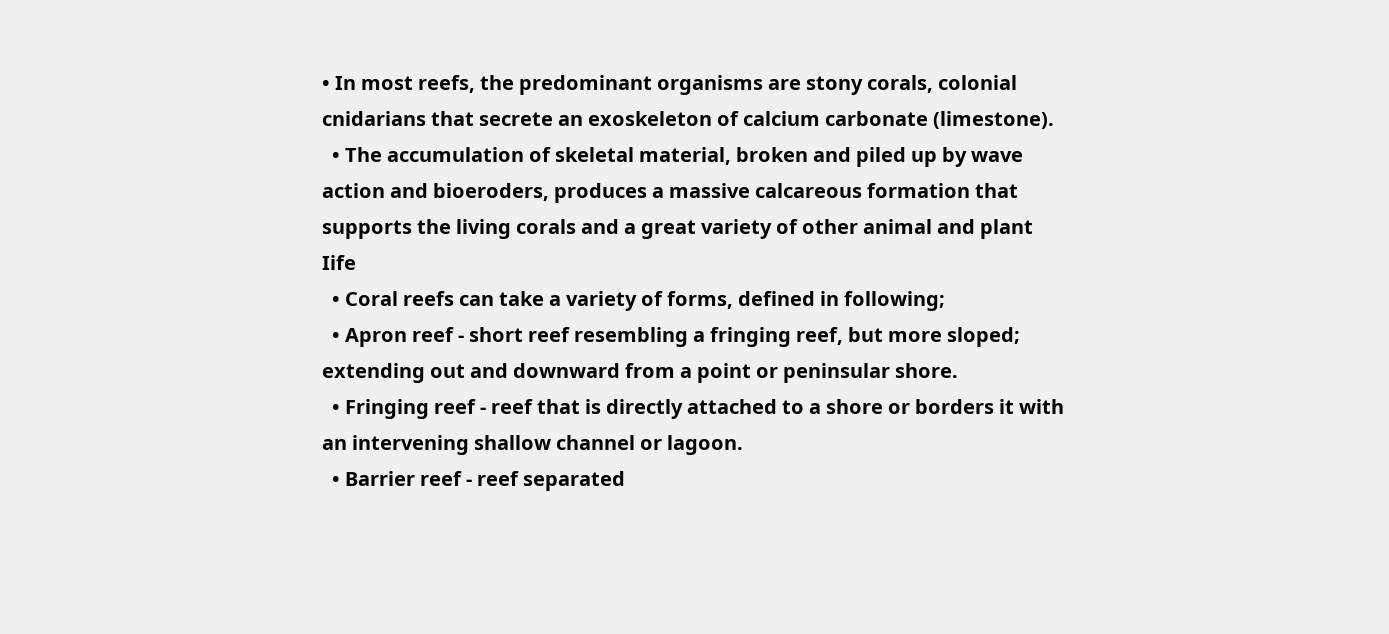• In most reefs, the predominant organisms are stony corals, colonial cnidarians that secrete an exoskeleton of calcium carbonate (limestone).
  • The accumulation of skeletal material, broken and piled up by wave action and bioeroders, produces a massive calcareous formation that supports the living corals and a great variety of other animal and plant Iife
  • Coral reefs can take a variety of forms, defined in following;
  • Apron reef - short reef resembling a fringing reef, but more sloped; extending out and downward from a point or peninsular shore.
  • Fringing reef - reef that is directly attached to a shore or borders it with an intervening shallow channel or lagoon.
  • Barrier reef - reef separated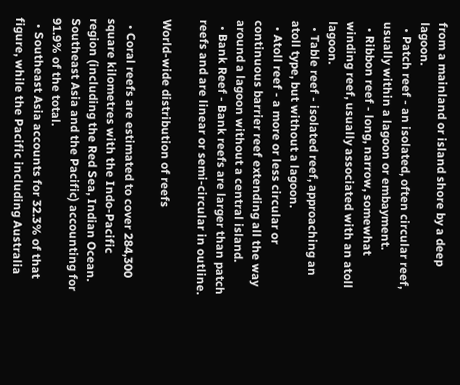from a mainland or island shore by a deep lagoon.
  • Patch reef - an isolated, often circular reef, usually within a lagoon or embayment.
  • Ribbon reef - long, narrow, somewhat winding reef, usually associated with an atoll lagoon.
  • Table reef - isolated reef, approaching an atoll type, but without a lagoon.
  • Atoll reef - a more or less circular or continuous barrier reef extending all the way around a lagoon without a central island.
  • Bank Reef - Bank reefs are larger than patch reefs and are linear or semi-circular in outline.

World-wide distribution of reefs

  • Coral reefs are estimated to cover 284,300 square kilometres with the Indo-Pacific region (including the Red Sea, Indian Ocean. Southeast Asia and the Pacific) accounting for 91.9% of the total.
  • Southeast Asia accounts for 32.3% of that figure, while the Pacific including Australia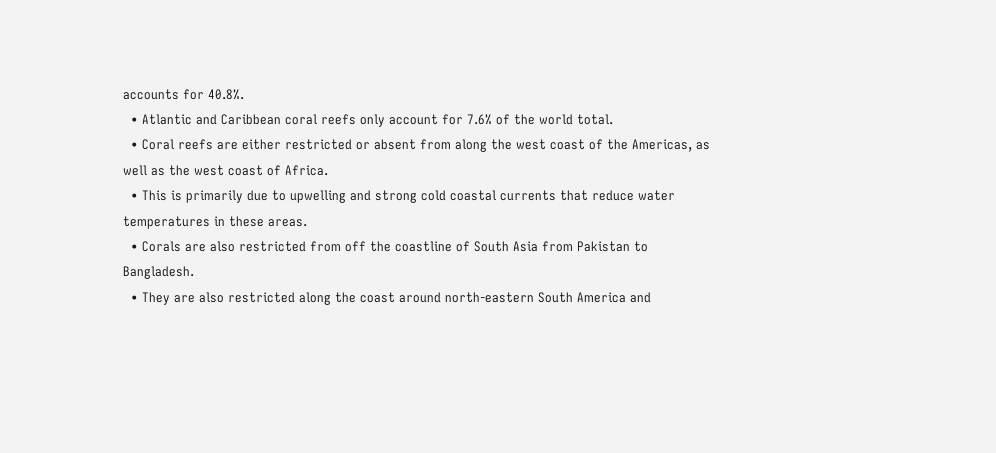accounts for 40.8%.
  • Atlantic and Caribbean coral reefs only account for 7.6% of the world total.
  • Coral reefs are either restricted or absent from along the west coast of the Americas, as well as the west coast of Africa.
  • This is primarily due to upwelling and strong cold coastal currents that reduce water temperatures in these areas.
  • Corals are also restricted from off the coastline of South Asia from Pakistan to Bangladesh.
  • They are also restricted along the coast around north-eastern South America and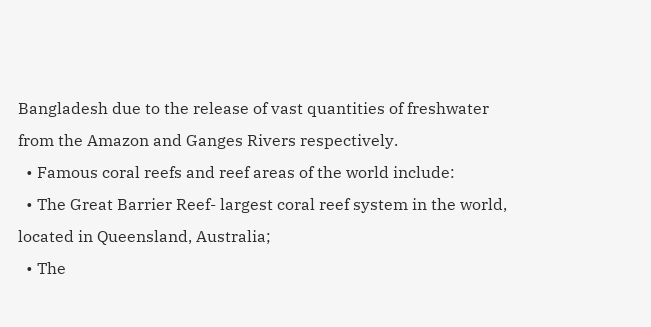Bangladesh due to the release of vast quantities of freshwater from the Amazon and Ganges Rivers respectively.
  • Famous coral reefs and reef areas of the world include:
  • The Great Barrier Reef- largest coral reef system in the world, located in Queensland, Australia;
  • The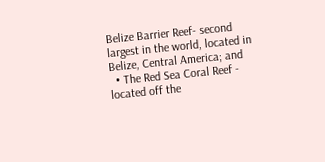Belize Barrier Reef- second largest in the world, located in Belize, Central America; and
  • The Red Sea Coral Reef - located off the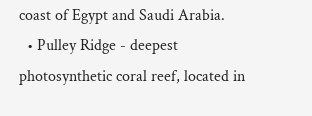coast of Egypt and Saudi Arabia.
  • Pulley Ridge - deepest photosynthetic coral reef, located in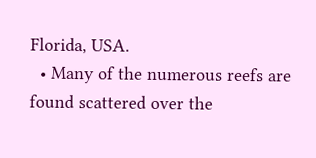Florida, USA.
  • Many of the numerous reefs are found scattered over the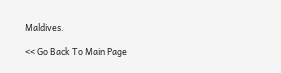Maldives.

<< Go Back To Main Page